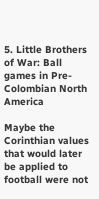5. Little Brothers of War: Ball games in Pre-Colombian North America

Maybe the Corinthian values that would later be applied to football were not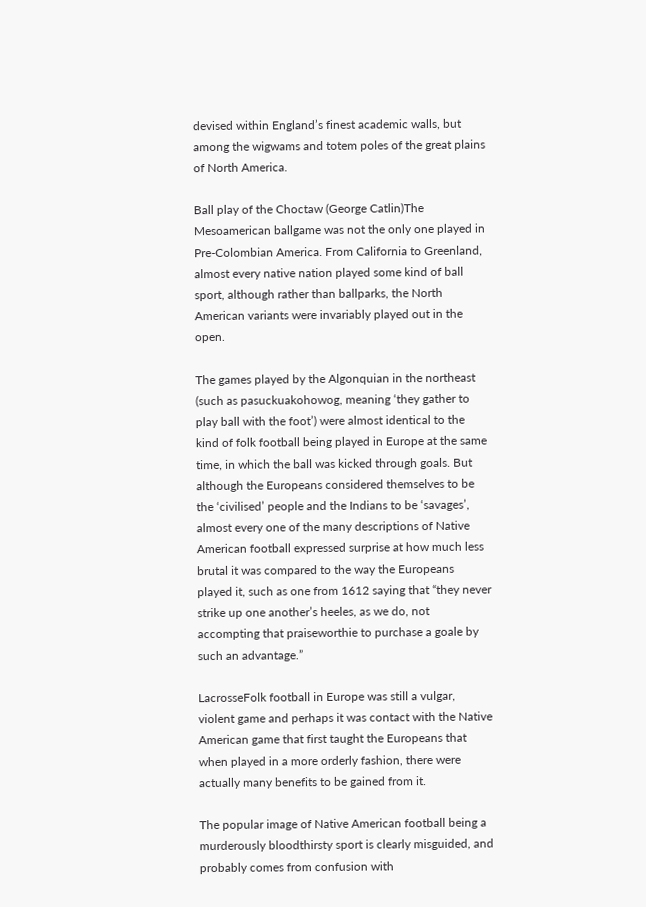devised within England’s finest academic walls, but among the wigwams and totem poles of the great plains of North America.

Ball play of the Choctaw (George Catlin)The Mesoamerican ballgame was not the only one played in Pre-Colombian America. From California to Greenland, almost every native nation played some kind of ball sport, although rather than ballparks, the North American variants were invariably played out in the open.

The games played by the Algonquian in the northeast (such as pasuckuakohowog, meaning ‘they gather to play ball with the foot’) were almost identical to the kind of folk football being played in Europe at the same time, in which the ball was kicked through goals. But although the Europeans considered themselves to be the ‘civilised’ people and the Indians to be ‘savages’, almost every one of the many descriptions of Native American football expressed surprise at how much less brutal it was compared to the way the Europeans played it, such as one from 1612 saying that “they never strike up one another’s heeles, as we do, not accompting that praiseworthie to purchase a goale by such an advantage.”

LacrosseFolk football in Europe was still a vulgar, violent game and perhaps it was contact with the Native American game that first taught the Europeans that when played in a more orderly fashion, there were actually many benefits to be gained from it.

The popular image of Native American football being a murderously bloodthirsty sport is clearly misguided, and probably comes from confusion with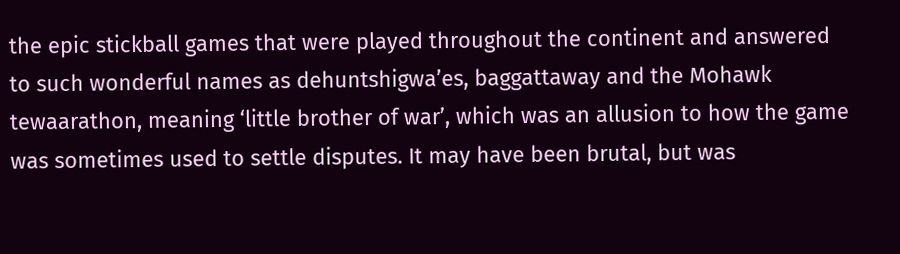the epic stickball games that were played throughout the continent and answered to such wonderful names as dehuntshigwa’es, baggattaway and the Mohawk tewaarathon, meaning ‘little brother of war’, which was an allusion to how the game was sometimes used to settle disputes. It may have been brutal, but was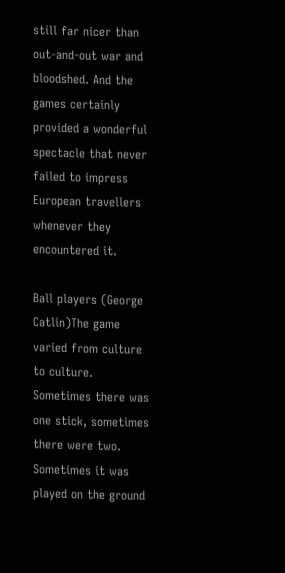still far nicer than out-and-out war and bloodshed. And the games certainly provided a wonderful spectacle that never failed to impress European travellers whenever they encountered it.

Ball players (George Catlin)The game varied from culture to culture. Sometimes there was one stick, sometimes there were two. Sometimes it was played on the ground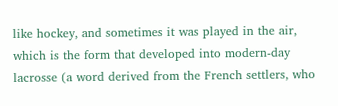like hockey, and sometimes it was played in the air, which is the form that developed into modern-day lacrosse (a word derived from the French settlers, who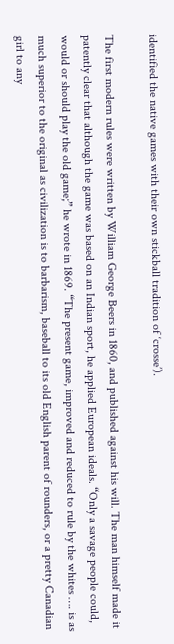identified the native games with their own stickball tradition of ‘crosse’).

The first modern rules were written by William George Beers in 1860, and published against his will. The man himself made it patently clear that although the game was based on an Indian sport, he applied European ideals. “Only a savage people could, would or should play the old game;” he wrote in 1869. “The present game, improved and reduced to rule by the whites …. is as much superior to the original as civilization is to barbarism, baseball to its old English parent of rounders, or a pretty Canadian girl to any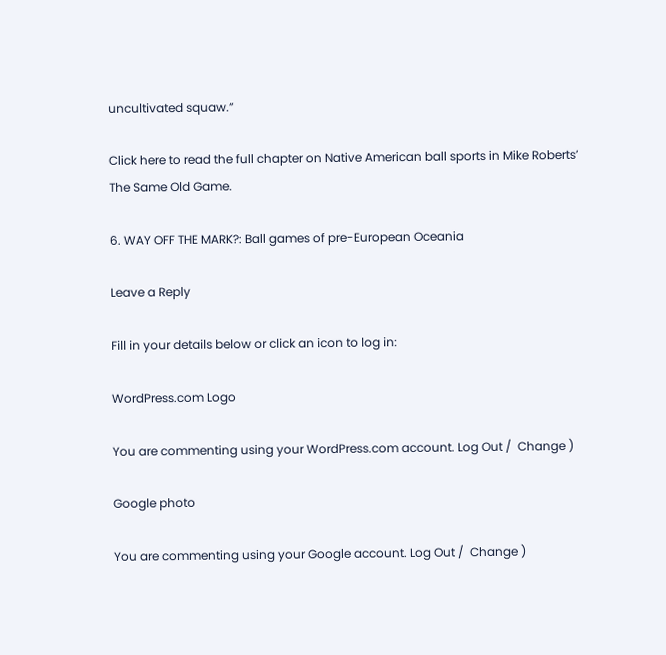uncultivated squaw.”

Click here to read the full chapter on Native American ball sports in Mike Roberts’ The Same Old Game.

6. WAY OFF THE MARK?: Ball games of pre-European Oceania

Leave a Reply

Fill in your details below or click an icon to log in:

WordPress.com Logo

You are commenting using your WordPress.com account. Log Out /  Change )

Google photo

You are commenting using your Google account. Log Out /  Change )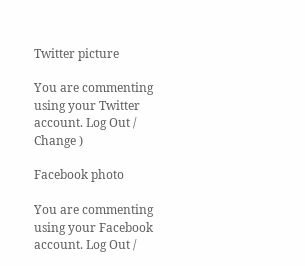Twitter picture

You are commenting using your Twitter account. Log Out /  Change )

Facebook photo

You are commenting using your Facebook account. Log Out /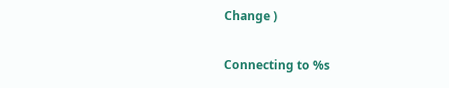Change )

Connecting to %s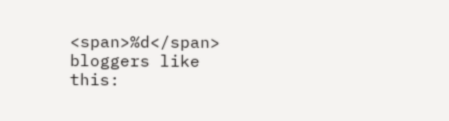<span>%d</span> bloggers like this: